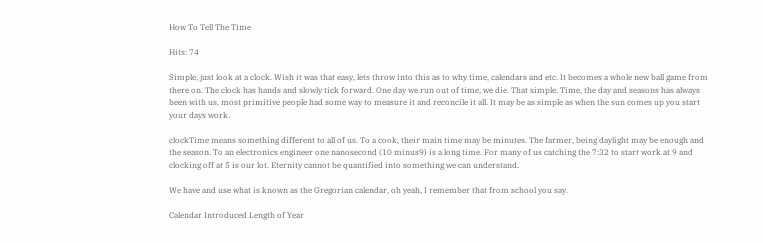How To Tell The Time

Hits: 74

Simple, just look at a clock. Wish it was that easy, lets throw into this as to why time, calendars and etc. It becomes a whole new ball game from there on. The clock has hands and slowly tick forward. One day we run out of time, we die. That simple. Time, the day and seasons has always been with us, most primitive people had some way to measure it and reconcile it all. It may be as simple as when the sun comes up you start your days work.

clockTime means something different to all of us. To a cook, their main time may be minutes. The farmer, being daylight may be enough and the season. To an electronics engineer one nanosecond (10 minus9) is a long time. For many of us catching the 7:32 to start work at 9 and clocking off at 5 is our lot. Eternity cannot be quantified into something we can understand.

We have and use what is known as the Gregorian calendar, oh yeah, I remember that from school you say.

Calendar Introduced Length of Year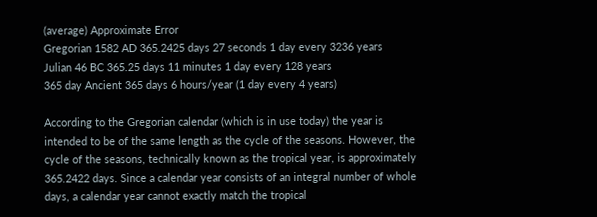(average) Approximate Error
Gregorian 1582 AD 365.2425 days 27 seconds 1 day every 3236 years
Julian 46 BC 365.25 days 11 minutes 1 day every 128 years
365 day Ancient 365 days 6 hours/year (1 day every 4 years)

According to the Gregorian calendar (which is in use today) the year is intended to be of the same length as the cycle of the seasons. However, the cycle of the seasons, technically known as the tropical year, is approximately 365.2422 days. Since a calendar year consists of an integral number of whole days, a calendar year cannot exactly match the tropical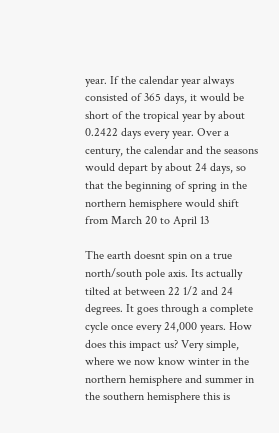year. If the calendar year always consisted of 365 days, it would be short of the tropical year by about 0.2422 days every year. Over a century, the calendar and the seasons would depart by about 24 days, so that the beginning of spring in the northern hemisphere would shift from March 20 to April 13

The earth doesnt spin on a true north/south pole axis. Its actually tilted at between 22 1/2 and 24 degrees. It goes through a complete cycle once every 24,000 years. How does this impact us? Very simple, where we now know winter in the northern hemisphere and summer in the southern hemisphere this is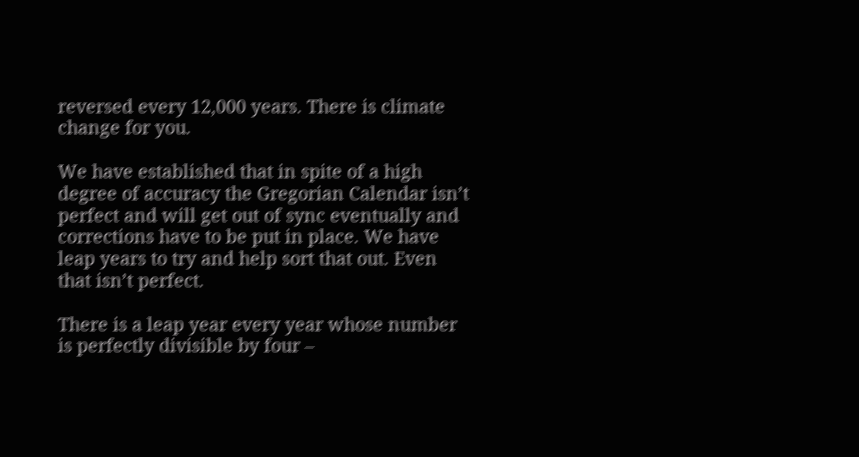reversed every 12,000 years. There is climate change for you.

We have established that in spite of a high degree of accuracy the Gregorian Calendar isn’t perfect and will get out of sync eventually and corrections have to be put in place. We have leap years to try and help sort that out. Even that isn’t perfect.

There is a leap year every year whose number is perfectly divisible by four –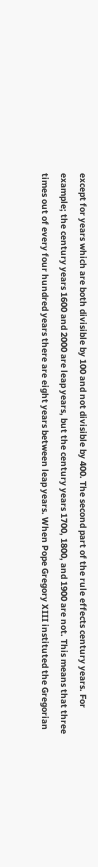except for years which are both divisible by 100 and not divisible by 400. The second part of the rule effects century years. For example; the century years 1600 and 2000 are leap years, but the century years 1700, 1800, and 1900 are not. This means that three times out of every four hundred years there are eight years between leap years. When Pope Gregory XIII instituted the Gregorian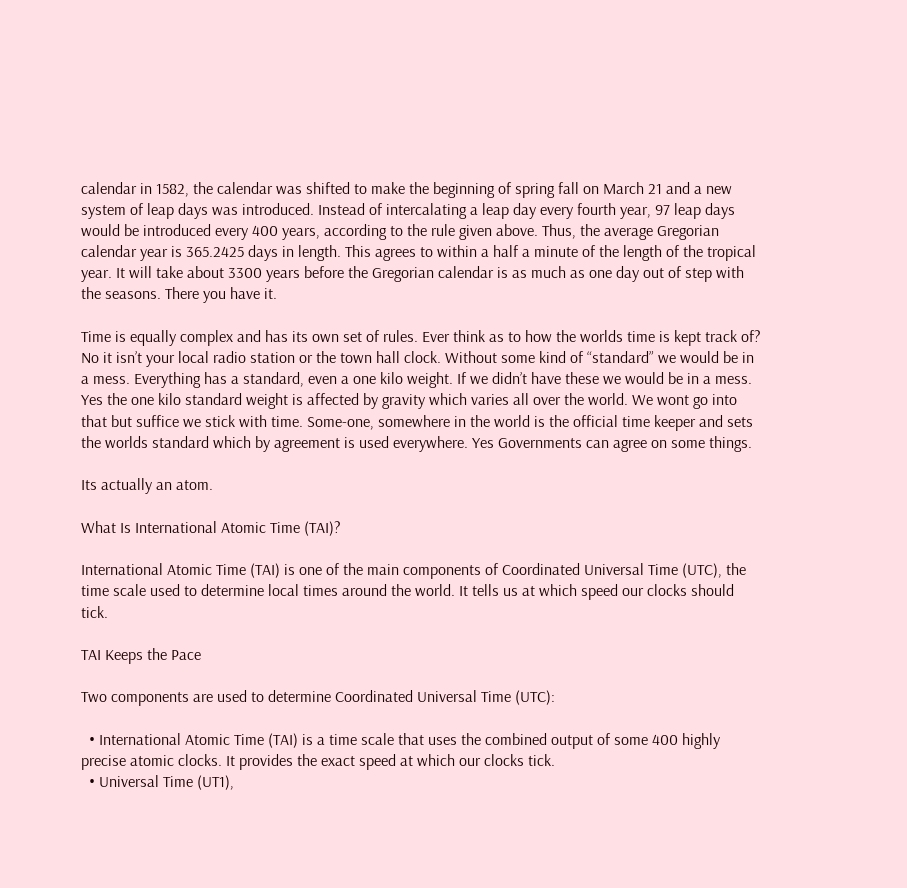calendar in 1582, the calendar was shifted to make the beginning of spring fall on March 21 and a new system of leap days was introduced. Instead of intercalating a leap day every fourth year, 97 leap days would be introduced every 400 years, according to the rule given above. Thus, the average Gregorian calendar year is 365.2425 days in length. This agrees to within a half a minute of the length of the tropical year. It will take about 3300 years before the Gregorian calendar is as much as one day out of step with the seasons. There you have it.

Time is equally complex and has its own set of rules. Ever think as to how the worlds time is kept track of? No it isn’t your local radio station or the town hall clock. Without some kind of “standard” we would be in a mess. Everything has a standard, even a one kilo weight. If we didn’t have these we would be in a mess. Yes the one kilo standard weight is affected by gravity which varies all over the world. We wont go into that but suffice we stick with time. Some-one, somewhere in the world is the official time keeper and sets the worlds standard which by agreement is used everywhere. Yes Governments can agree on some things.

Its actually an atom.

What Is International Atomic Time (TAI)?

International Atomic Time (TAI) is one of the main components of Coordinated Universal Time (UTC), the time scale used to determine local times around the world. It tells us at which speed our clocks should tick.

TAI Keeps the Pace

Two components are used to determine Coordinated Universal Time (UTC):

  • International Atomic Time (TAI) is a time scale that uses the combined output of some 400 highly precise atomic clocks. It provides the exact speed at which our clocks tick.
  • Universal Time (UT1),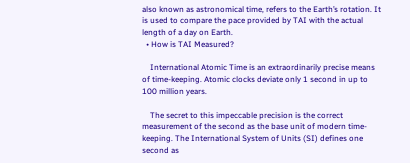also known as astronomical time, refers to the Earth’s rotation. It is used to compare the pace provided by TAI with the actual length of a day on Earth.
  • How is TAI Measured?

    International Atomic Time is an extraordinarily precise means of time-keeping. Atomic clocks deviate only 1 second in up to 100 million years.

    The secret to this impeccable precision is the correct measurement of the second as the base unit of modern time-keeping. The International System of Units (SI) defines one second as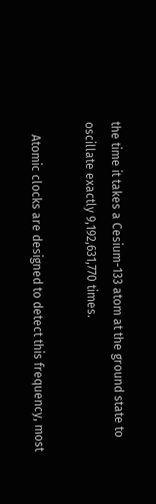the time it takes a Cesium-133 atom at the ground state to oscillate exactly 9,192,631,770 times.

    Atomic clocks are designed to detect this frequency, most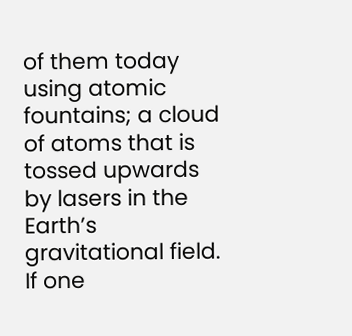of them today using atomic fountains; a cloud of atoms that is tossed upwards by lasers in the Earth’s gravitational field. If one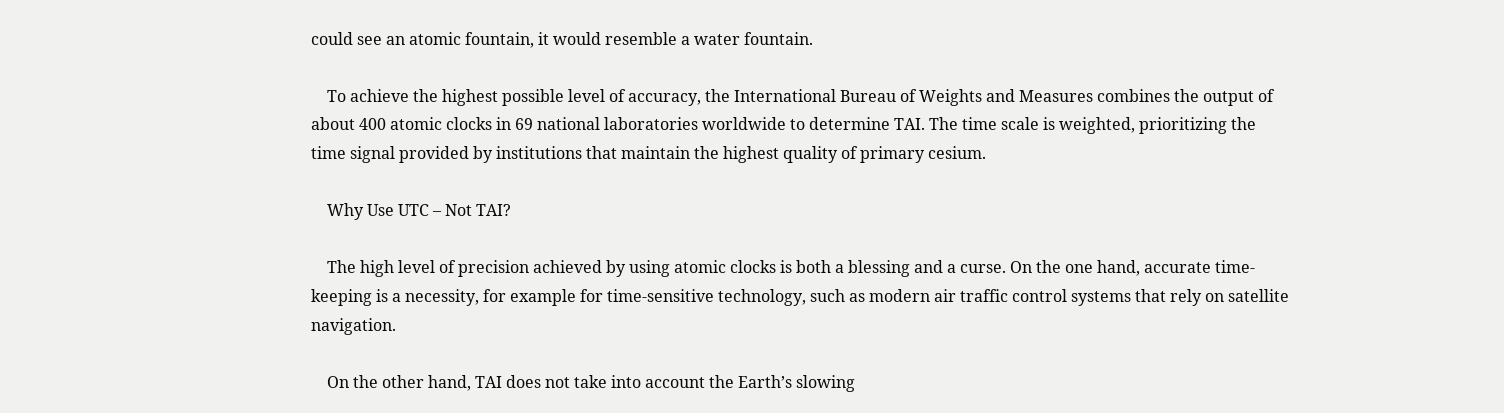could see an atomic fountain, it would resemble a water fountain.

    To achieve the highest possible level of accuracy, the International Bureau of Weights and Measures combines the output of about 400 atomic clocks in 69 national laboratories worldwide to determine TAI. The time scale is weighted, prioritizing the time signal provided by institutions that maintain the highest quality of primary cesium.

    Why Use UTC – Not TAI?

    The high level of precision achieved by using atomic clocks is both a blessing and a curse. On the one hand, accurate time-keeping is a necessity, for example for time-sensitive technology, such as modern air traffic control systems that rely on satellite navigation.

    On the other hand, TAI does not take into account the Earth’s slowing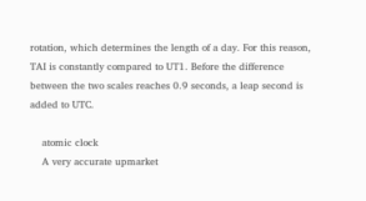rotation, which determines the length of a day. For this reason, TAI is constantly compared to UT1. Before the difference between the two scales reaches 0.9 seconds, a leap second is added to UTC.

    atomic clock
    A very accurate upmarket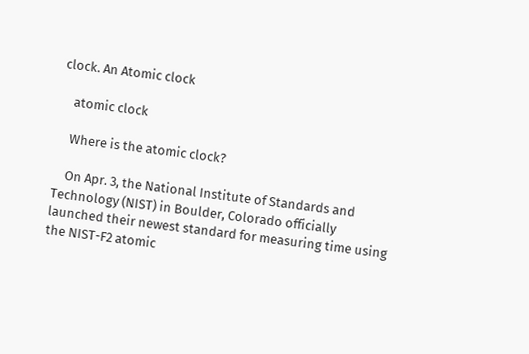clock. An Atomic clock

    atomic clock

    Where is the atomic clock?

    On Apr. 3, the National Institute of Standards and Technology (NIST) in Boulder, Colorado officially launched their newest standard for measuring time using the NIST-F2 atomic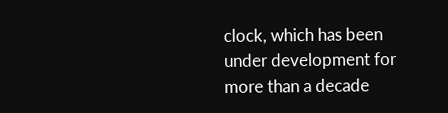clock, which has been under development for more than a decade